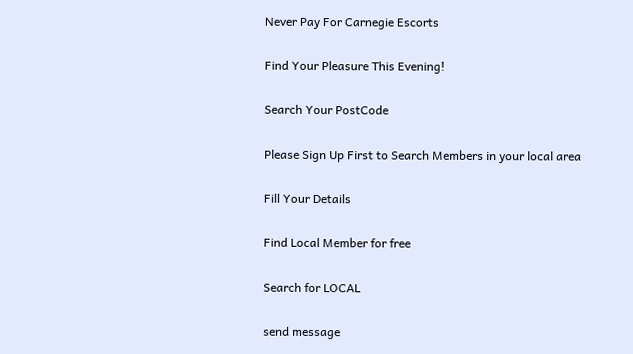Never Pay For Carnegie Escorts

Find Your Pleasure This Evening!

Search Your PostCode

Please Sign Up First to Search Members in your local area

Fill Your Details

Find Local Member for free

Search for LOCAL

send message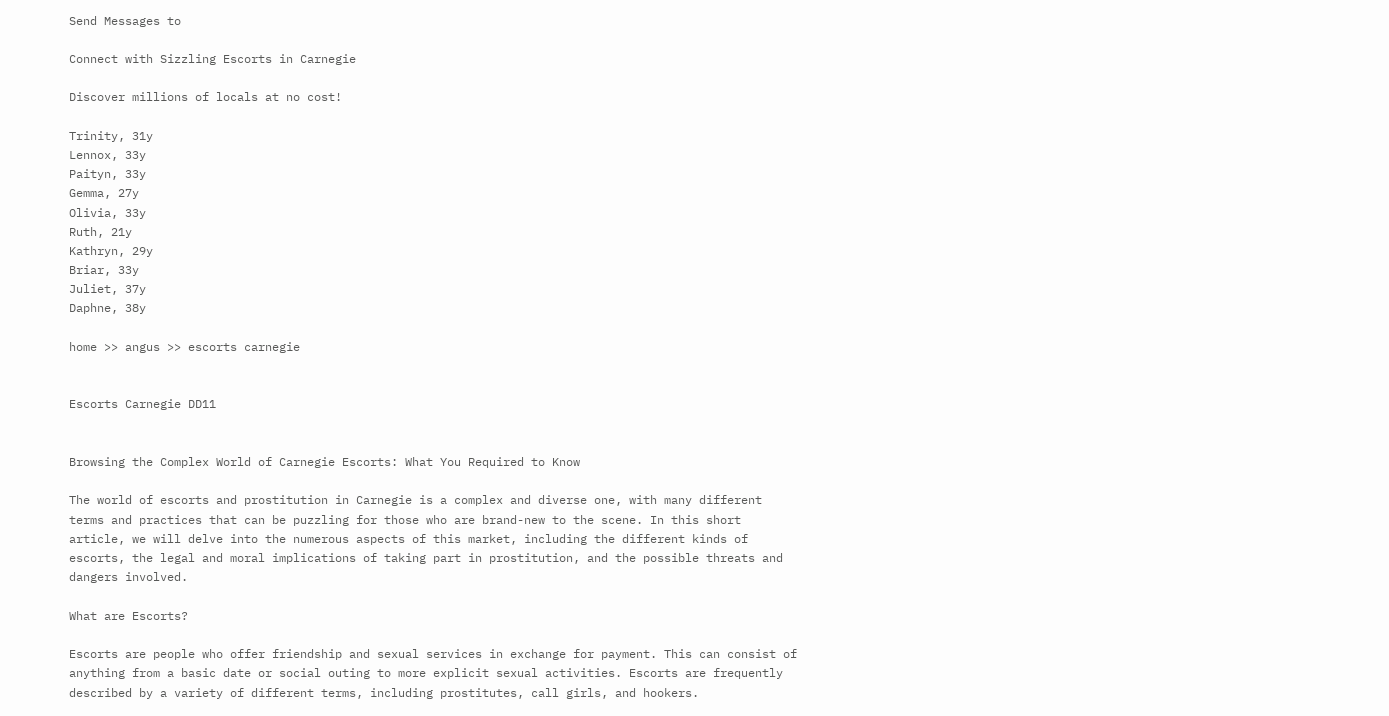Send Messages to

Connect with Sizzling Escorts in Carnegie

Discover millions of locals at no cost!

Trinity, 31y
Lennox, 33y
Paityn, 33y
Gemma, 27y
Olivia, 33y
Ruth, 21y
Kathryn, 29y
Briar, 33y
Juliet, 37y
Daphne, 38y

home >> angus >> escorts carnegie


Escorts Carnegie DD11


Browsing the Complex World of Carnegie Escorts: What You Required to Know

The world of escorts and prostitution in Carnegie is a complex and diverse one, with many different terms and practices that can be puzzling for those who are brand-new to the scene. In this short article, we will delve into the numerous aspects of this market, including the different kinds of escorts, the legal and moral implications of taking part in prostitution, and the possible threats and dangers involved.

What are Escorts?

Escorts are people who offer friendship and sexual services in exchange for payment. This can consist of anything from a basic date or social outing to more explicit sexual activities. Escorts are frequently described by a variety of different terms, including prostitutes, call girls, and hookers.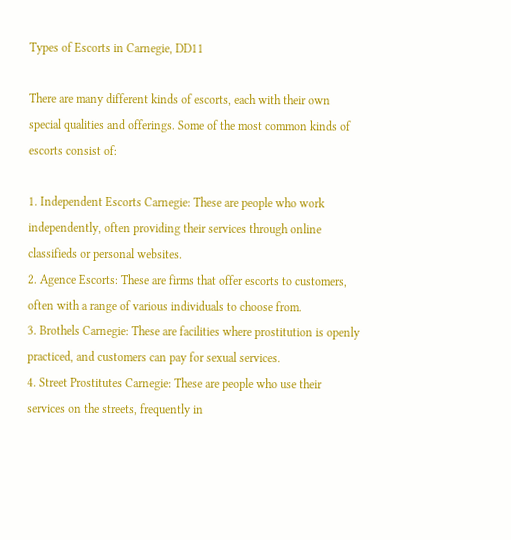Types of Escorts in Carnegie, DD11

There are many different kinds of escorts, each with their own special qualities and offerings. Some of the most common kinds of escorts consist of:

1. Independent Escorts Carnegie: These are people who work independently, often providing their services through online classifieds or personal websites.
2. Agence Escorts: These are firms that offer escorts to customers, often with a range of various individuals to choose from.
3. Brothels Carnegie: These are facilities where prostitution is openly practiced, and customers can pay for sexual services.
4. Street Prostitutes Carnegie: These are people who use their services on the streets, frequently in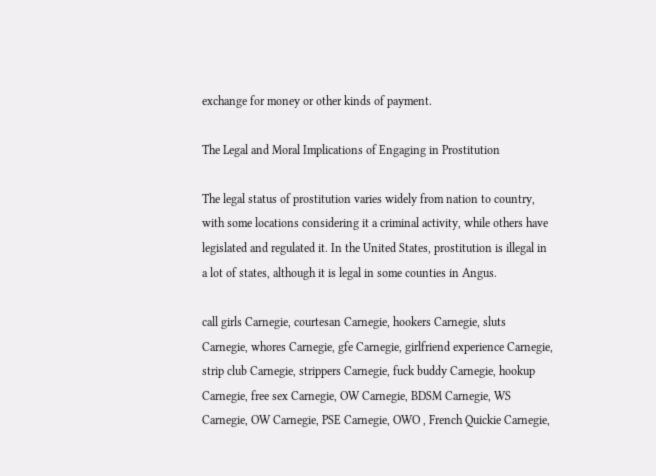exchange for money or other kinds of payment.

The Legal and Moral Implications of Engaging in Prostitution

The legal status of prostitution varies widely from nation to country, with some locations considering it a criminal activity, while others have legislated and regulated it. In the United States, prostitution is illegal in a lot of states, although it is legal in some counties in Angus.

call girls Carnegie, courtesan Carnegie, hookers Carnegie, sluts Carnegie, whores Carnegie, gfe Carnegie, girlfriend experience Carnegie, strip club Carnegie, strippers Carnegie, fuck buddy Carnegie, hookup Carnegie, free sex Carnegie, OW Carnegie, BDSM Carnegie, WS Carnegie, OW Carnegie, PSE Carnegie, OWO , French Quickie Carnegie,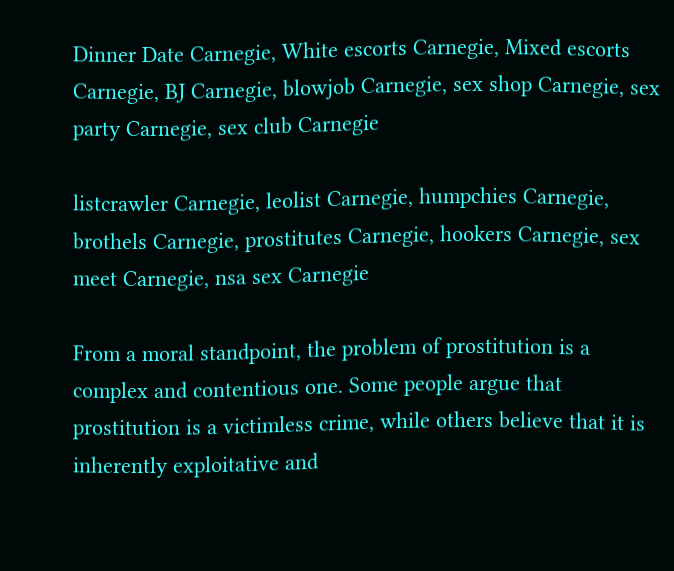Dinner Date Carnegie, White escorts Carnegie, Mixed escorts Carnegie, BJ Carnegie, blowjob Carnegie, sex shop Carnegie, sex party Carnegie, sex club Carnegie

listcrawler Carnegie, leolist Carnegie, humpchies Carnegie, brothels Carnegie, prostitutes Carnegie, hookers Carnegie, sex meet Carnegie, nsa sex Carnegie

From a moral standpoint, the problem of prostitution is a complex and contentious one. Some people argue that prostitution is a victimless crime, while others believe that it is inherently exploitative and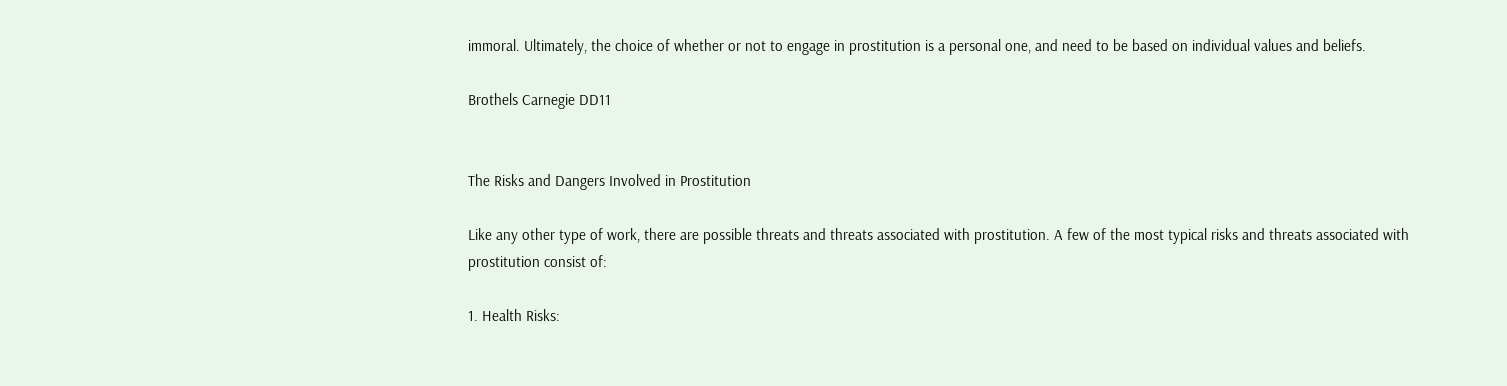immoral. Ultimately, the choice of whether or not to engage in prostitution is a personal one, and need to be based on individual values and beliefs.

Brothels Carnegie DD11


The Risks and Dangers Involved in Prostitution

Like any other type of work, there are possible threats and threats associated with prostitution. A few of the most typical risks and threats associated with prostitution consist of:

1. Health Risks: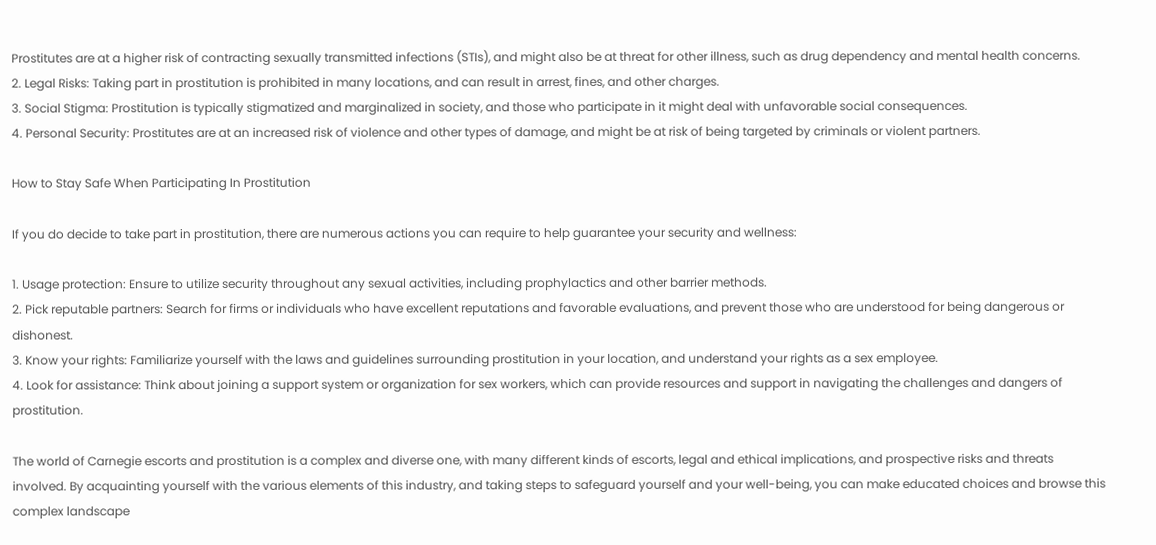Prostitutes are at a higher risk of contracting sexually transmitted infections (STIs), and might also be at threat for other illness, such as drug dependency and mental health concerns.
2. Legal Risks: Taking part in prostitution is prohibited in many locations, and can result in arrest, fines, and other charges.
3. Social Stigma: Prostitution is typically stigmatized and marginalized in society, and those who participate in it might deal with unfavorable social consequences.
4. Personal Security: Prostitutes are at an increased risk of violence and other types of damage, and might be at risk of being targeted by criminals or violent partners.

How to Stay Safe When Participating In Prostitution

If you do decide to take part in prostitution, there are numerous actions you can require to help guarantee your security and wellness:

1. Usage protection: Ensure to utilize security throughout any sexual activities, including prophylactics and other barrier methods.
2. Pick reputable partners: Search for firms or individuals who have excellent reputations and favorable evaluations, and prevent those who are understood for being dangerous or dishonest.
3. Know your rights: Familiarize yourself with the laws and guidelines surrounding prostitution in your location, and understand your rights as a sex employee.
4. Look for assistance: Think about joining a support system or organization for sex workers, which can provide resources and support in navigating the challenges and dangers of prostitution.

The world of Carnegie escorts and prostitution is a complex and diverse one, with many different kinds of escorts, legal and ethical implications, and prospective risks and threats involved. By acquainting yourself with the various elements of this industry, and taking steps to safeguard yourself and your well-being, you can make educated choices and browse this complex landscape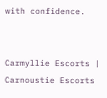with confidence.


Carmyllie Escorts | Carnoustie Escorts